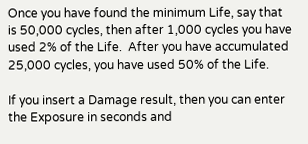Once you have found the minimum Life, say that is 50,000 cycles, then after 1,000 cycles you have used 2% of the Life.  After you have accumulated 25,000 cycles, you have used 50% of the Life.

If you insert a Damage result, then you can enter the Exposure in seconds and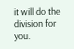it will do the division for you.